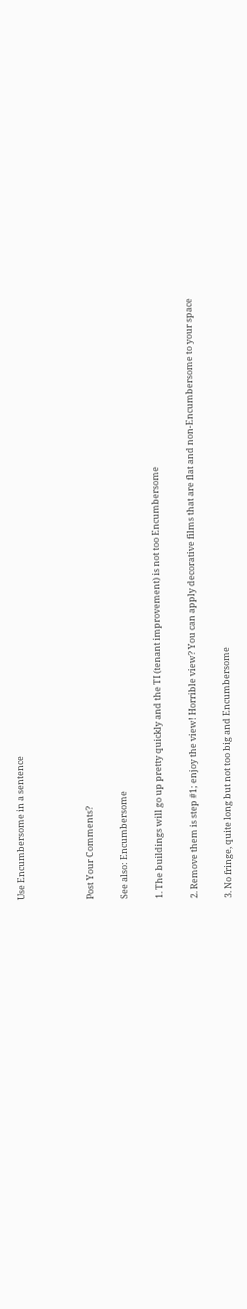Use Encumbersome in a sentence



Post Your Comments?

See also: Encumbersome

1. The buildings will go up pretty quickly and the TI (tenant improvement) is not too Encumbersome

2. Remove them is step #1; enjoy the view! Horrible view? You can apply decorative films that are flat and non-Encumbersome to your space

3. No fringe, quite long but not too big and Encumbersome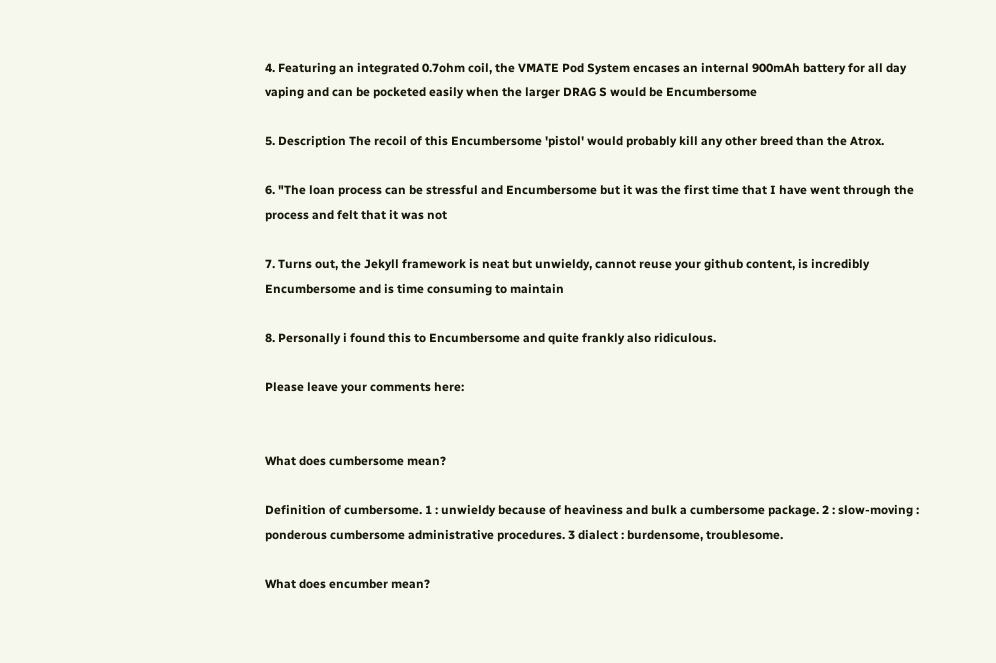4. Featuring an integrated 0.7ohm coil, the VMATE Pod System encases an internal 900mAh battery for all day vaping and can be pocketed easily when the larger DRAG S would be Encumbersome

5. Description The recoil of this Encumbersome 'pistol' would probably kill any other breed than the Atrox.

6. "The loan process can be stressful and Encumbersome but it was the first time that I have went through the process and felt that it was not

7. Turns out, the Jekyll framework is neat but unwieldy, cannot reuse your github content, is incredibly Encumbersome and is time consuming to maintain

8. Personally i found this to Encumbersome and quite frankly also ridiculous.

Please leave your comments here:


What does cumbersome mean?

Definition of cumbersome. 1 : unwieldy because of heaviness and bulk a cumbersome package. 2 : slow-moving : ponderous cumbersome administrative procedures. 3 dialect : burdensome, troublesome.

What does encumber mean?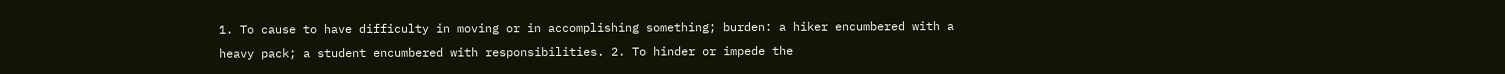1. To cause to have difficulty in moving or in accomplishing something; burden: a hiker encumbered with a heavy pack; a student encumbered with responsibilities. 2. To hinder or impede the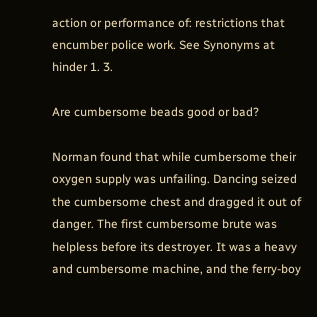action or performance of: restrictions that encumber police work. See Synonyms at hinder 1. 3.

Are cumbersome beads good or bad?

Norman found that while cumbersome their oxygen supply was unfailing. Dancing seized the cumbersome chest and dragged it out of danger. The first cumbersome brute was helpless before its destroyer. It was a heavy and cumbersome machine, and the ferry-boy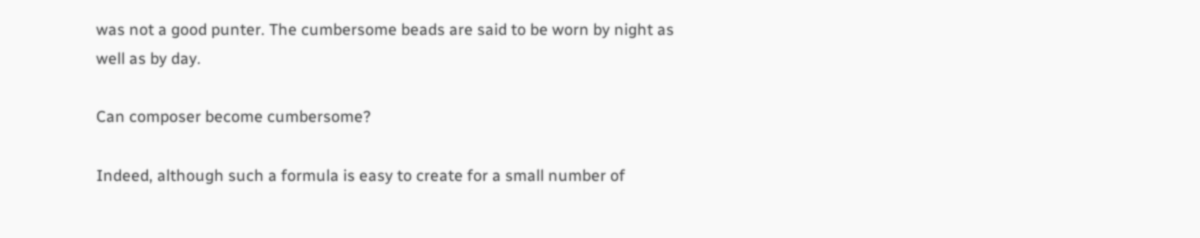was not a good punter. The cumbersome beads are said to be worn by night as well as by day.

Can composer become cumbersome?

Indeed, although such a formula is easy to create for a small number of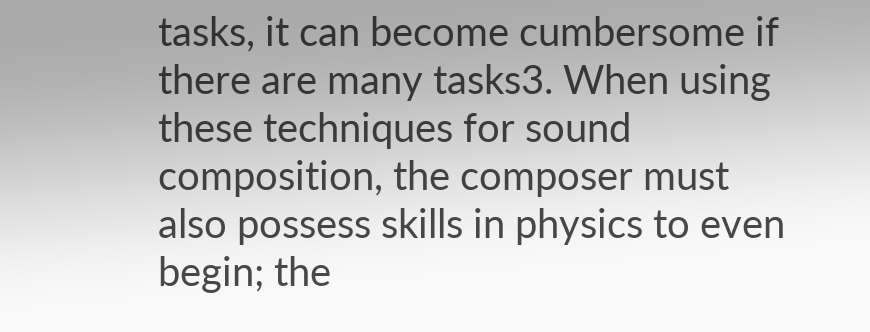tasks, it can become cumbersome if there are many tasks3. When using these techniques for sound composition, the composer must also possess skills in physics to even begin; the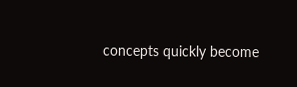concepts quickly become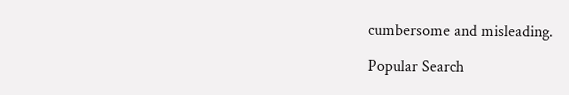cumbersome and misleading.

Popular Search